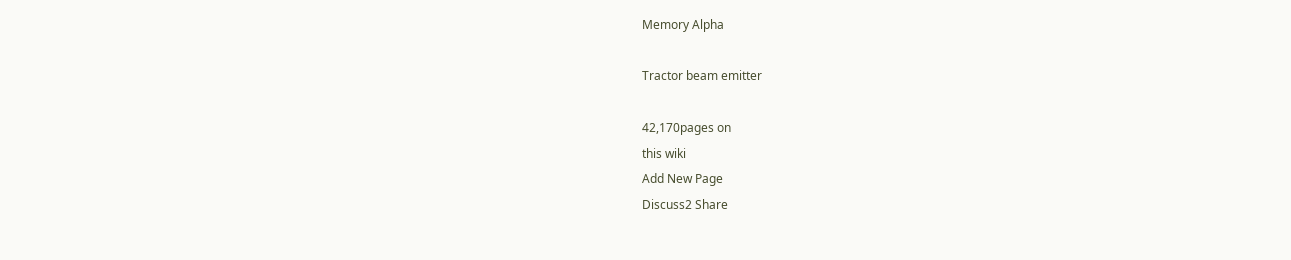Memory Alpha

Tractor beam emitter

42,170pages on
this wiki
Add New Page
Discuss2 Share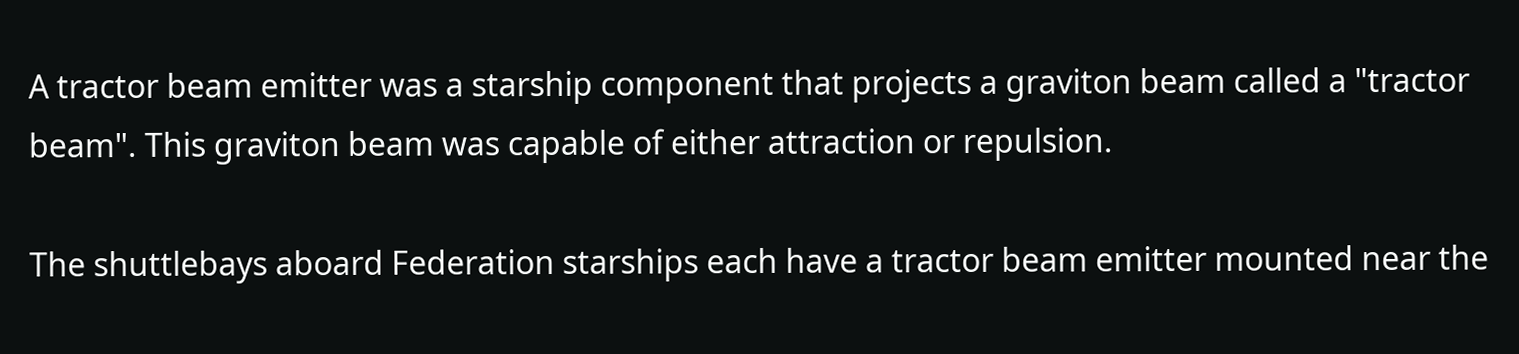A tractor beam emitter was a starship component that projects a graviton beam called a "tractor beam". This graviton beam was capable of either attraction or repulsion.

The shuttlebays aboard Federation starships each have a tractor beam emitter mounted near the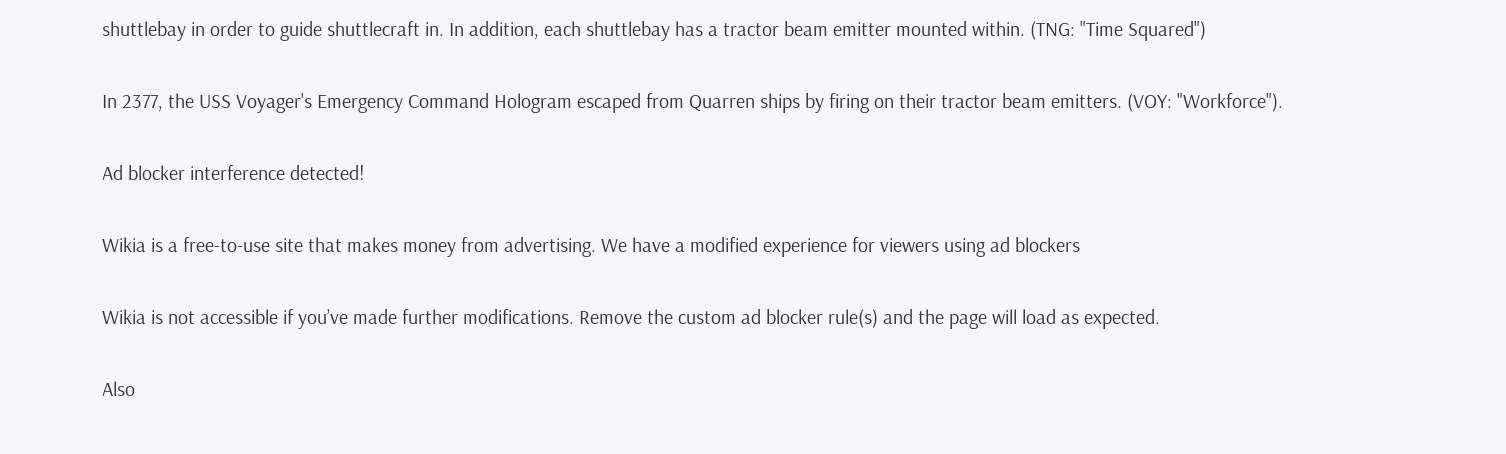shuttlebay in order to guide shuttlecraft in. In addition, each shuttlebay has a tractor beam emitter mounted within. (TNG: "Time Squared")

In 2377, the USS Voyager's Emergency Command Hologram escaped from Quarren ships by firing on their tractor beam emitters. (VOY: "Workforce").

Ad blocker interference detected!

Wikia is a free-to-use site that makes money from advertising. We have a modified experience for viewers using ad blockers

Wikia is not accessible if you’ve made further modifications. Remove the custom ad blocker rule(s) and the page will load as expected.

Also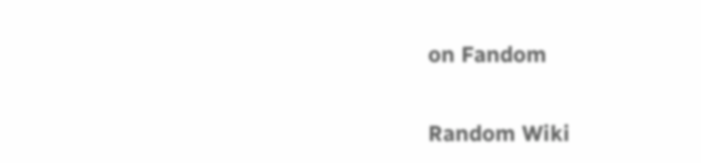on Fandom

Random Wiki